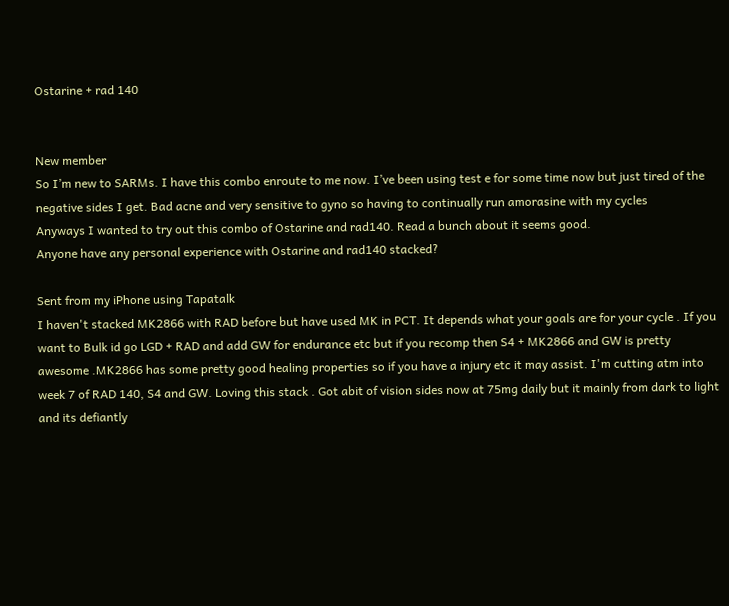Ostarine + rad 140


New member
So I’m new to SARMs. I have this combo enroute to me now. I’ve been using test e for some time now but just tired of the negative sides I get. Bad acne and very sensitive to gyno so having to continually run amorasine with my cycles
Anyways I wanted to try out this combo of Ostarine and rad140. Read a bunch about it seems good.
Anyone have any personal experience with Ostarine and rad140 stacked?

Sent from my iPhone using Tapatalk
I haven't stacked MK2866 with RAD before but have used MK in PCT. It depends what your goals are for your cycle . If you want to Bulk id go LGD + RAD and add GW for endurance etc but if you recomp then S4 + MK2866 and GW is pretty awesome .MK2866 has some pretty good healing properties so if you have a injury etc it may assist. I'm cutting atm into week 7 of RAD 140, S4 and GW. Loving this stack . Got abit of vision sides now at 75mg daily but it mainly from dark to light and its defiantly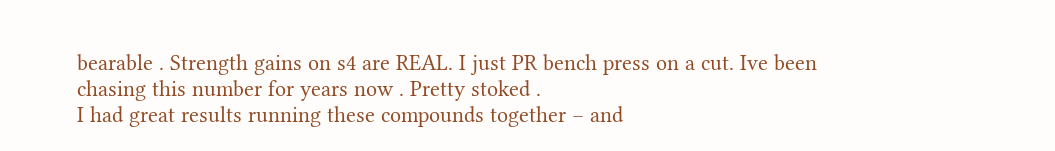bearable . Strength gains on s4 are REAL. I just PR bench press on a cut. Ive been chasing this number for years now . Pretty stoked .
I had great results running these compounds together – and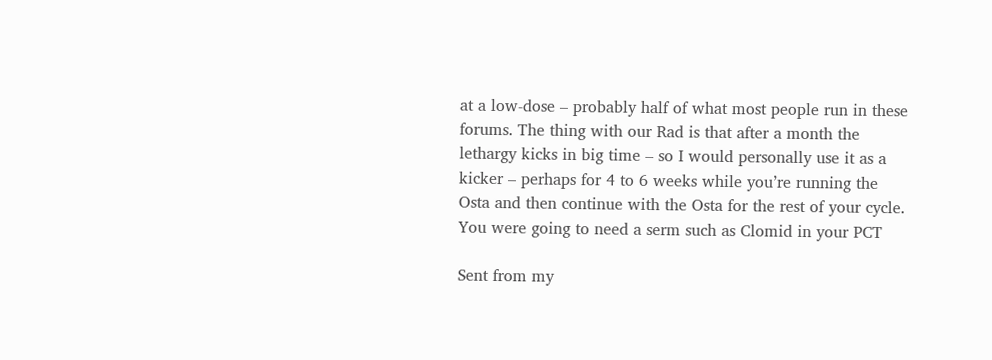at a low-dose – probably half of what most people run in these forums. The thing with our Rad is that after a month the lethargy kicks in big time – so I would personally use it as a kicker – perhaps for 4 to 6 weeks while you’re running the Osta and then continue with the Osta for the rest of your cycle. You were going to need a serm such as Clomid in your PCT

Sent from my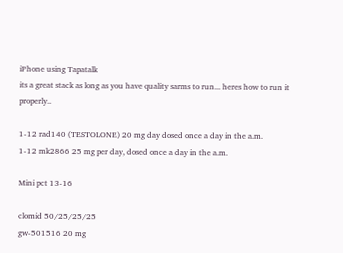iPhone using Tapatalk
its a great stack as long as you have quality sarms to run... heres how to run it properly..

1-12 rad140 (TESTOLONE) 20 mg day dosed once a day in the a.m.
1-12 mk2866 25 mg per day, dosed once a day in the a.m.

Mini pct 13-16

clomid 50/25/25/25
gw-501516 20 mg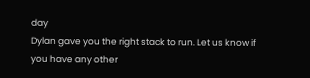day
Dylan gave you the right stack to run. Let us know if you have any other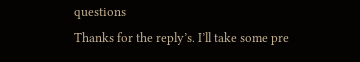questions
Thanks for the reply’s. I’ll take some pre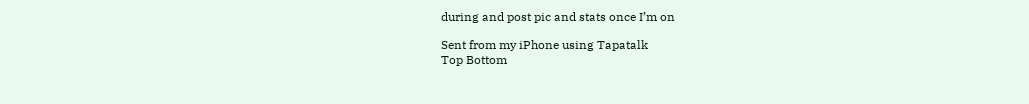during and post pic and stats once I’m on

Sent from my iPhone using Tapatalk
Top Bottom